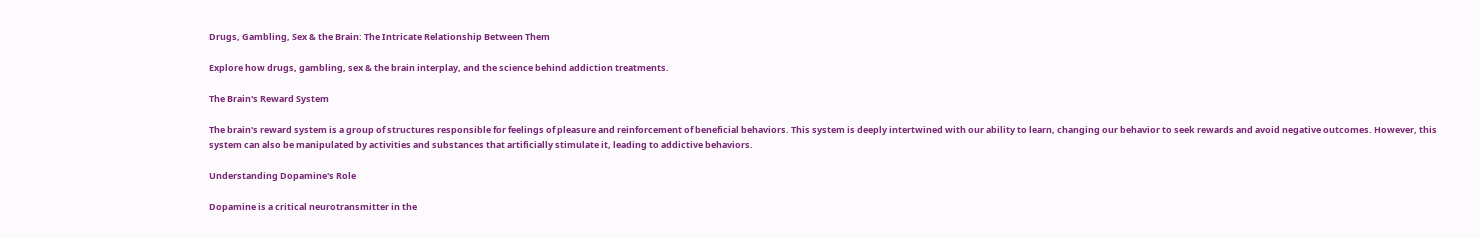Drugs, Gambling, Sex & the Brain: The Intricate Relationship Between Them

Explore how drugs, gambling, sex & the brain interplay, and the science behind addiction treatments.

The Brain's Reward System

The brain's reward system is a group of structures responsible for feelings of pleasure and reinforcement of beneficial behaviors. This system is deeply intertwined with our ability to learn, changing our behavior to seek rewards and avoid negative outcomes. However, this system can also be manipulated by activities and substances that artificially stimulate it, leading to addictive behaviors.

Understanding Dopamine's Role

Dopamine is a critical neurotransmitter in the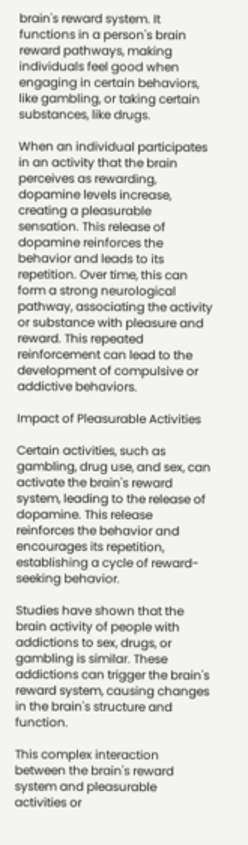brain's reward system. It functions in a person's brain reward pathways, making individuals feel good when engaging in certain behaviors, like gambling, or taking certain substances, like drugs.

When an individual participates in an activity that the brain perceives as rewarding, dopamine levels increase, creating a pleasurable sensation. This release of dopamine reinforces the behavior and leads to its repetition. Over time, this can form a strong neurological pathway, associating the activity or substance with pleasure and reward. This repeated reinforcement can lead to the development of compulsive or addictive behaviors.

Impact of Pleasurable Activities

Certain activities, such as gambling, drug use, and sex, can activate the brain's reward system, leading to the release of dopamine. This release reinforces the behavior and encourages its repetition, establishing a cycle of reward-seeking behavior.

Studies have shown that the brain activity of people with addictions to sex, drugs, or gambling is similar. These addictions can trigger the brain's reward system, causing changes in the brain's structure and function.

This complex interaction between the brain's reward system and pleasurable activities or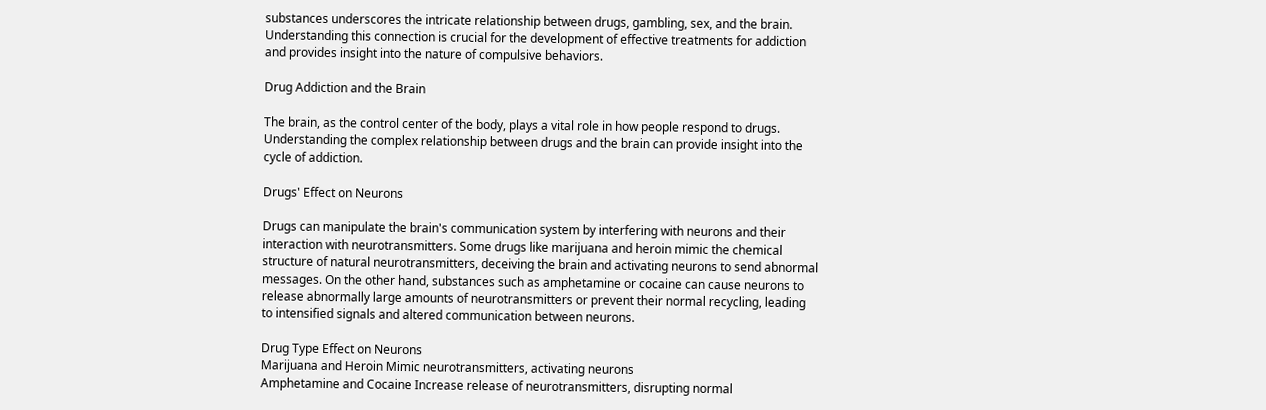substances underscores the intricate relationship between drugs, gambling, sex, and the brain. Understanding this connection is crucial for the development of effective treatments for addiction and provides insight into the nature of compulsive behaviors.

Drug Addiction and the Brain

The brain, as the control center of the body, plays a vital role in how people respond to drugs. Understanding the complex relationship between drugs and the brain can provide insight into the cycle of addiction.

Drugs' Effect on Neurons

Drugs can manipulate the brain's communication system by interfering with neurons and their interaction with neurotransmitters. Some drugs like marijuana and heroin mimic the chemical structure of natural neurotransmitters, deceiving the brain and activating neurons to send abnormal messages. On the other hand, substances such as amphetamine or cocaine can cause neurons to release abnormally large amounts of neurotransmitters or prevent their normal recycling, leading to intensified signals and altered communication between neurons.

Drug Type Effect on Neurons
Marijuana and Heroin Mimic neurotransmitters, activating neurons
Amphetamine and Cocaine Increase release of neurotransmitters, disrupting normal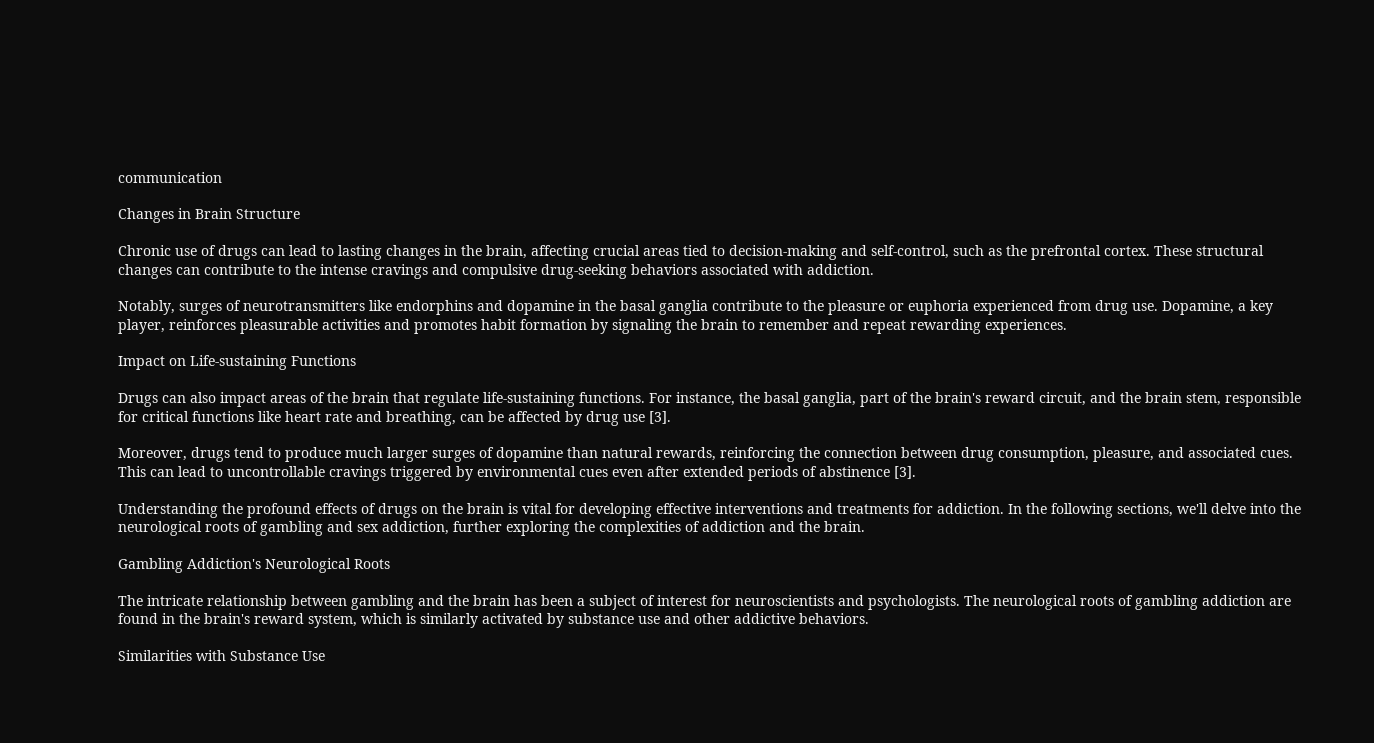communication

Changes in Brain Structure

Chronic use of drugs can lead to lasting changes in the brain, affecting crucial areas tied to decision-making and self-control, such as the prefrontal cortex. These structural changes can contribute to the intense cravings and compulsive drug-seeking behaviors associated with addiction.

Notably, surges of neurotransmitters like endorphins and dopamine in the basal ganglia contribute to the pleasure or euphoria experienced from drug use. Dopamine, a key player, reinforces pleasurable activities and promotes habit formation by signaling the brain to remember and repeat rewarding experiences.

Impact on Life-sustaining Functions

Drugs can also impact areas of the brain that regulate life-sustaining functions. For instance, the basal ganglia, part of the brain's reward circuit, and the brain stem, responsible for critical functions like heart rate and breathing, can be affected by drug use [3].

Moreover, drugs tend to produce much larger surges of dopamine than natural rewards, reinforcing the connection between drug consumption, pleasure, and associated cues. This can lead to uncontrollable cravings triggered by environmental cues even after extended periods of abstinence [3].

Understanding the profound effects of drugs on the brain is vital for developing effective interventions and treatments for addiction. In the following sections, we'll delve into the neurological roots of gambling and sex addiction, further exploring the complexities of addiction and the brain.

Gambling Addiction's Neurological Roots

The intricate relationship between gambling and the brain has been a subject of interest for neuroscientists and psychologists. The neurological roots of gambling addiction are found in the brain's reward system, which is similarly activated by substance use and other addictive behaviors.

Similarities with Substance Use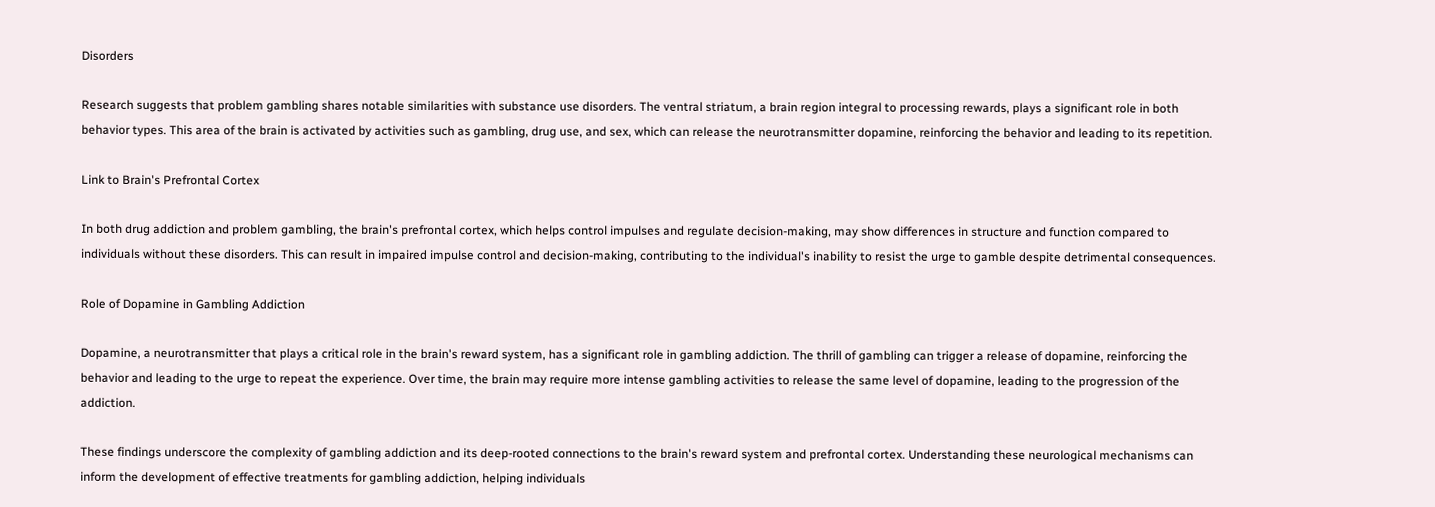Disorders

Research suggests that problem gambling shares notable similarities with substance use disorders. The ventral striatum, a brain region integral to processing rewards, plays a significant role in both behavior types. This area of the brain is activated by activities such as gambling, drug use, and sex, which can release the neurotransmitter dopamine, reinforcing the behavior and leading to its repetition.

Link to Brain's Prefrontal Cortex

In both drug addiction and problem gambling, the brain's prefrontal cortex, which helps control impulses and regulate decision-making, may show differences in structure and function compared to individuals without these disorders. This can result in impaired impulse control and decision-making, contributing to the individual's inability to resist the urge to gamble despite detrimental consequences.

Role of Dopamine in Gambling Addiction

Dopamine, a neurotransmitter that plays a critical role in the brain's reward system, has a significant role in gambling addiction. The thrill of gambling can trigger a release of dopamine, reinforcing the behavior and leading to the urge to repeat the experience. Over time, the brain may require more intense gambling activities to release the same level of dopamine, leading to the progression of the addiction.

These findings underscore the complexity of gambling addiction and its deep-rooted connections to the brain's reward system and prefrontal cortex. Understanding these neurological mechanisms can inform the development of effective treatments for gambling addiction, helping individuals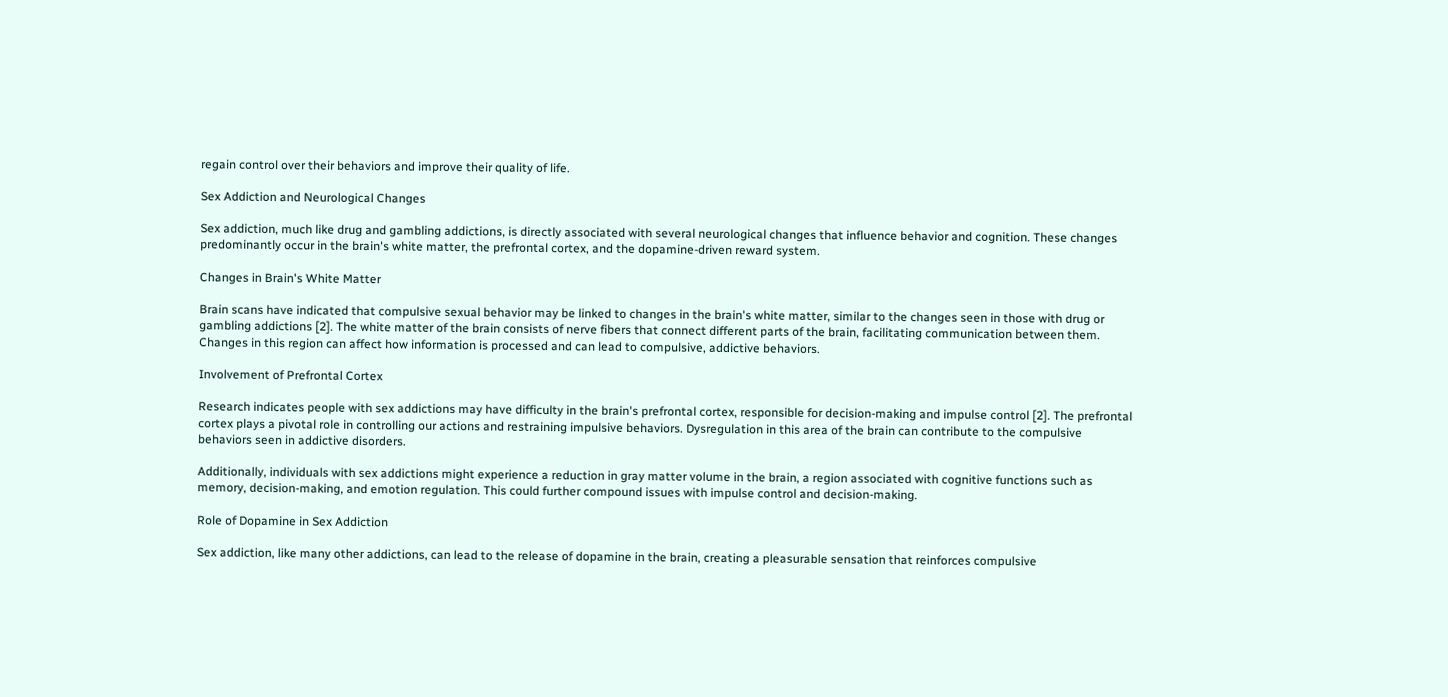regain control over their behaviors and improve their quality of life.

Sex Addiction and Neurological Changes

Sex addiction, much like drug and gambling addictions, is directly associated with several neurological changes that influence behavior and cognition. These changes predominantly occur in the brain's white matter, the prefrontal cortex, and the dopamine-driven reward system.

Changes in Brain's White Matter

Brain scans have indicated that compulsive sexual behavior may be linked to changes in the brain's white matter, similar to the changes seen in those with drug or gambling addictions [2]. The white matter of the brain consists of nerve fibers that connect different parts of the brain, facilitating communication between them. Changes in this region can affect how information is processed and can lead to compulsive, addictive behaviors.

Involvement of Prefrontal Cortex

Research indicates people with sex addictions may have difficulty in the brain's prefrontal cortex, responsible for decision-making and impulse control [2]. The prefrontal cortex plays a pivotal role in controlling our actions and restraining impulsive behaviors. Dysregulation in this area of the brain can contribute to the compulsive behaviors seen in addictive disorders.

Additionally, individuals with sex addictions might experience a reduction in gray matter volume in the brain, a region associated with cognitive functions such as memory, decision-making, and emotion regulation. This could further compound issues with impulse control and decision-making.

Role of Dopamine in Sex Addiction

Sex addiction, like many other addictions, can lead to the release of dopamine in the brain, creating a pleasurable sensation that reinforces compulsive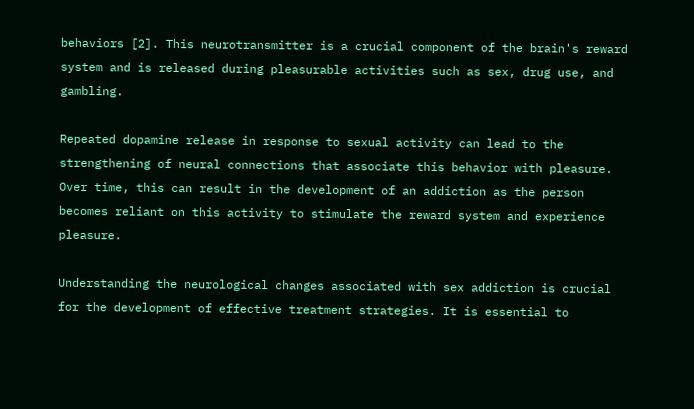behaviors [2]. This neurotransmitter is a crucial component of the brain's reward system and is released during pleasurable activities such as sex, drug use, and gambling.

Repeated dopamine release in response to sexual activity can lead to the strengthening of neural connections that associate this behavior with pleasure. Over time, this can result in the development of an addiction as the person becomes reliant on this activity to stimulate the reward system and experience pleasure.

Understanding the neurological changes associated with sex addiction is crucial for the development of effective treatment strategies. It is essential to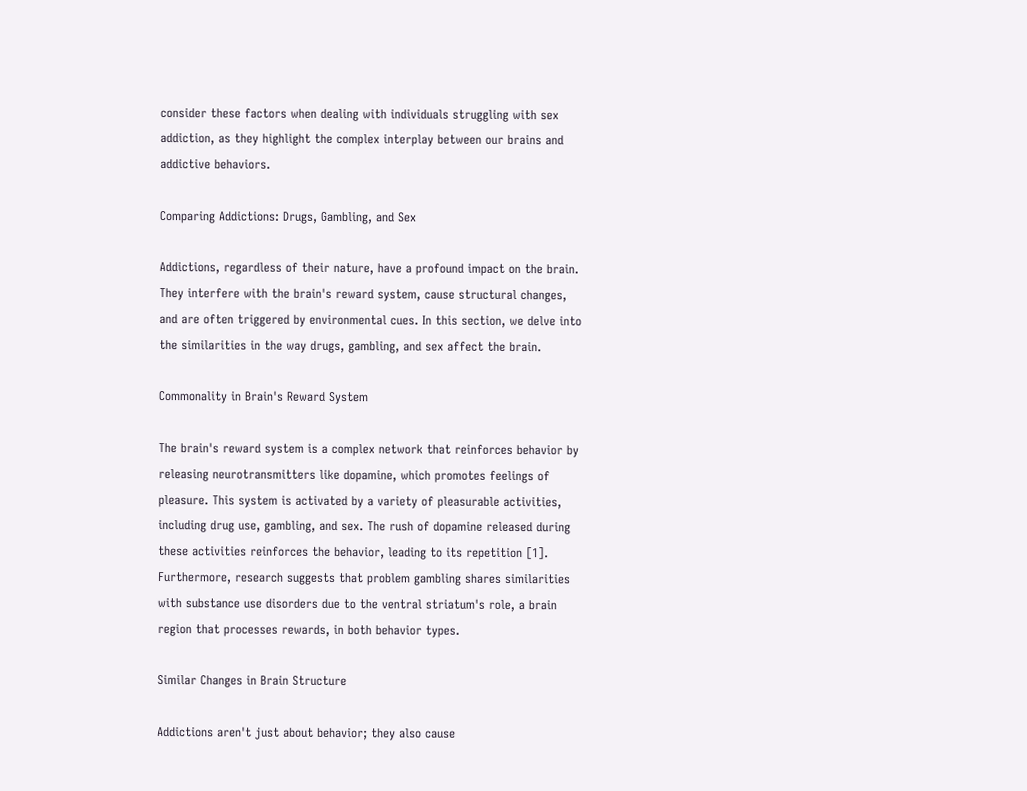consider these factors when dealing with individuals struggling with sex addiction, as they highlight the complex interplay between our brains and addictive behaviors.

Comparing Addictions: Drugs, Gambling, and Sex

Addictions, regardless of their nature, have a profound impact on the brain. They interfere with the brain's reward system, cause structural changes, and are often triggered by environmental cues. In this section, we delve into the similarities in the way drugs, gambling, and sex affect the brain.

Commonality in Brain's Reward System

The brain's reward system is a complex network that reinforces behavior by releasing neurotransmitters like dopamine, which promotes feelings of pleasure. This system is activated by a variety of pleasurable activities, including drug use, gambling, and sex. The rush of dopamine released during these activities reinforces the behavior, leading to its repetition [1]. Furthermore, research suggests that problem gambling shares similarities with substance use disorders due to the ventral striatum's role, a brain region that processes rewards, in both behavior types.

Similar Changes in Brain Structure

Addictions aren't just about behavior; they also cause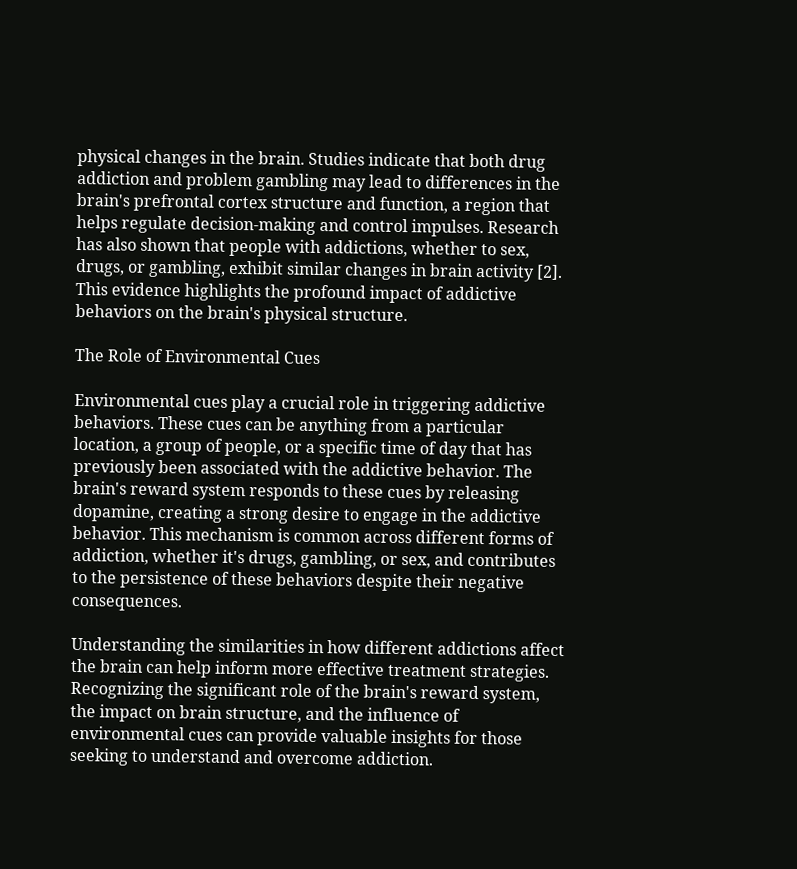physical changes in the brain. Studies indicate that both drug addiction and problem gambling may lead to differences in the brain's prefrontal cortex structure and function, a region that helps regulate decision-making and control impulses. Research has also shown that people with addictions, whether to sex, drugs, or gambling, exhibit similar changes in brain activity [2]. This evidence highlights the profound impact of addictive behaviors on the brain's physical structure.

The Role of Environmental Cues

Environmental cues play a crucial role in triggering addictive behaviors. These cues can be anything from a particular location, a group of people, or a specific time of day that has previously been associated with the addictive behavior. The brain's reward system responds to these cues by releasing dopamine, creating a strong desire to engage in the addictive behavior. This mechanism is common across different forms of addiction, whether it's drugs, gambling, or sex, and contributes to the persistence of these behaviors despite their negative consequences.

Understanding the similarities in how different addictions affect the brain can help inform more effective treatment strategies. Recognizing the significant role of the brain's reward system, the impact on brain structure, and the influence of environmental cues can provide valuable insights for those seeking to understand and overcome addiction.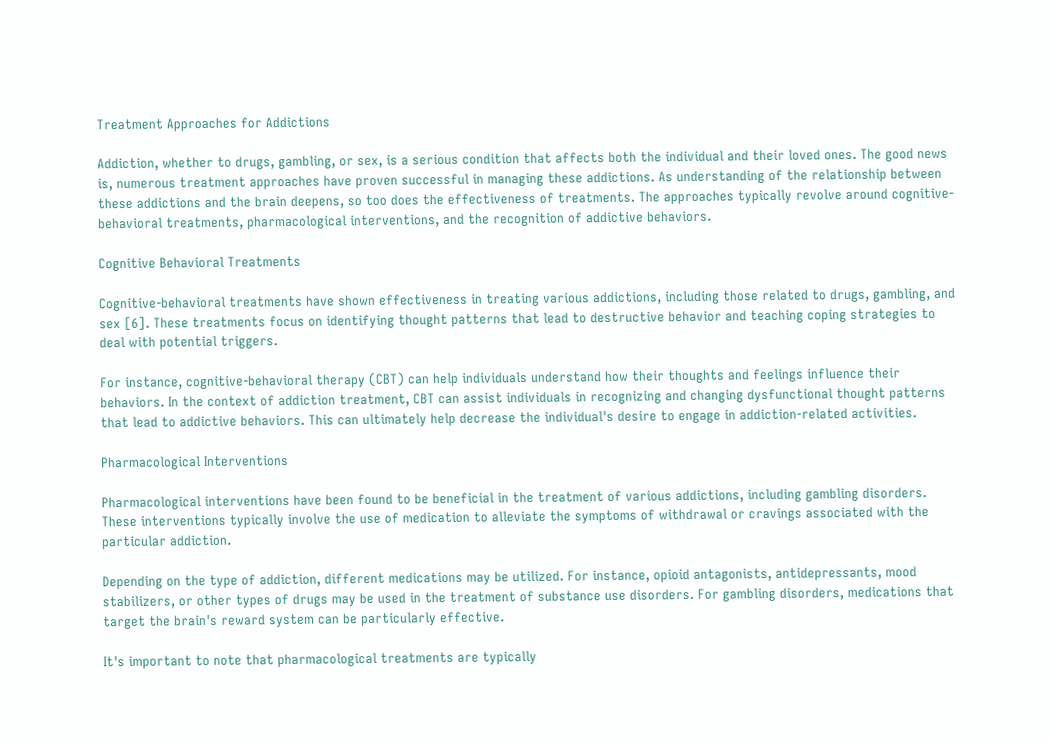Treatment Approaches for Addictions

Addiction, whether to drugs, gambling, or sex, is a serious condition that affects both the individual and their loved ones. The good news is, numerous treatment approaches have proven successful in managing these addictions. As understanding of the relationship between these addictions and the brain deepens, so too does the effectiveness of treatments. The approaches typically revolve around cognitive-behavioral treatments, pharmacological interventions, and the recognition of addictive behaviors.

Cognitive Behavioral Treatments

Cognitive-behavioral treatments have shown effectiveness in treating various addictions, including those related to drugs, gambling, and sex [6]. These treatments focus on identifying thought patterns that lead to destructive behavior and teaching coping strategies to deal with potential triggers.

For instance, cognitive-behavioral therapy (CBT) can help individuals understand how their thoughts and feelings influence their behaviors. In the context of addiction treatment, CBT can assist individuals in recognizing and changing dysfunctional thought patterns that lead to addictive behaviors. This can ultimately help decrease the individual's desire to engage in addiction-related activities.

Pharmacological Interventions

Pharmacological interventions have been found to be beneficial in the treatment of various addictions, including gambling disorders. These interventions typically involve the use of medication to alleviate the symptoms of withdrawal or cravings associated with the particular addiction.

Depending on the type of addiction, different medications may be utilized. For instance, opioid antagonists, antidepressants, mood stabilizers, or other types of drugs may be used in the treatment of substance use disorders. For gambling disorders, medications that target the brain's reward system can be particularly effective.

It's important to note that pharmacological treatments are typically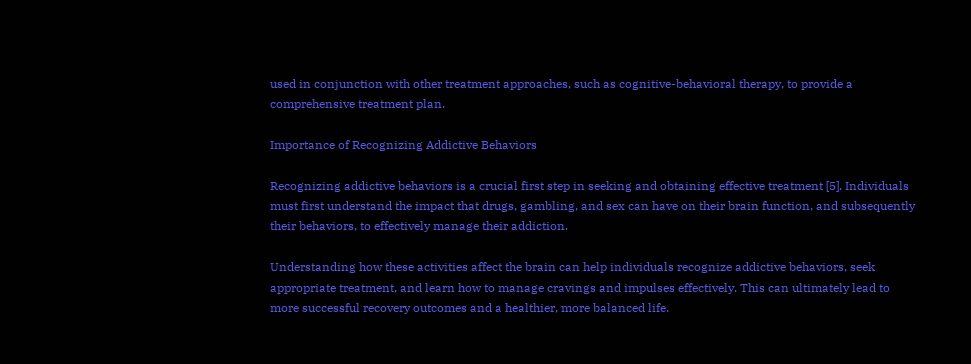used in conjunction with other treatment approaches, such as cognitive-behavioral therapy, to provide a comprehensive treatment plan.

Importance of Recognizing Addictive Behaviors

Recognizing addictive behaviors is a crucial first step in seeking and obtaining effective treatment [5]. Individuals must first understand the impact that drugs, gambling, and sex can have on their brain function, and subsequently their behaviors, to effectively manage their addiction.

Understanding how these activities affect the brain can help individuals recognize addictive behaviors, seek appropriate treatment, and learn how to manage cravings and impulses effectively. This can ultimately lead to more successful recovery outcomes and a healthier, more balanced life.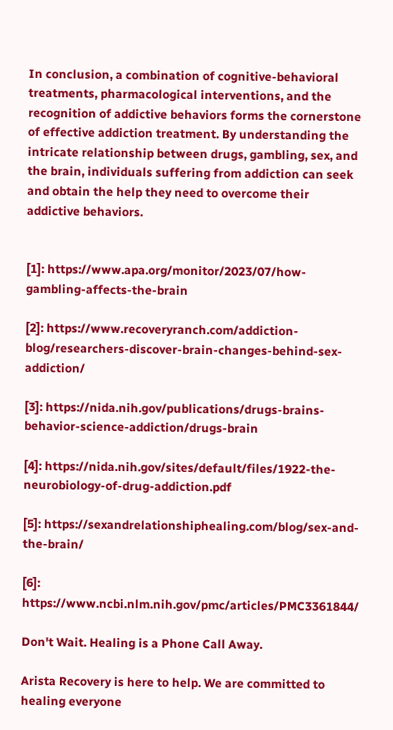In conclusion, a combination of cognitive-behavioral treatments, pharmacological interventions, and the recognition of addictive behaviors forms the cornerstone of effective addiction treatment. By understanding the intricate relationship between drugs, gambling, sex, and the brain, individuals suffering from addiction can seek and obtain the help they need to overcome their addictive behaviors.


[1]: https://www.apa.org/monitor/2023/07/how-gambling-affects-the-brain

[2]: https://www.recoveryranch.com/addiction-blog/researchers-discover-brain-changes-behind-sex-addiction/

[3]: https://nida.nih.gov/publications/drugs-brains-behavior-science-addiction/drugs-brain

[4]: https://nida.nih.gov/sites/default/files/1922-the-neurobiology-of-drug-addiction.pdf

[5]: https://sexandrelationshiphealing.com/blog/sex-and-the-brain/

[6]: https://www.ncbi.nlm.nih.gov/pmc/articles/PMC3361844/

Don't Wait. Healing is a Phone Call Away.

Arista Recovery is here to help. We are committed to healing everyone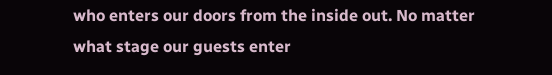who enters our doors from the inside out. No matter what stage our guests enter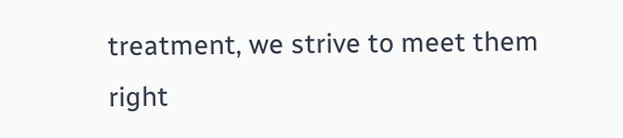treatment, we strive to meet them right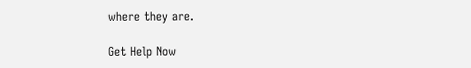where they are.

Get Help Now